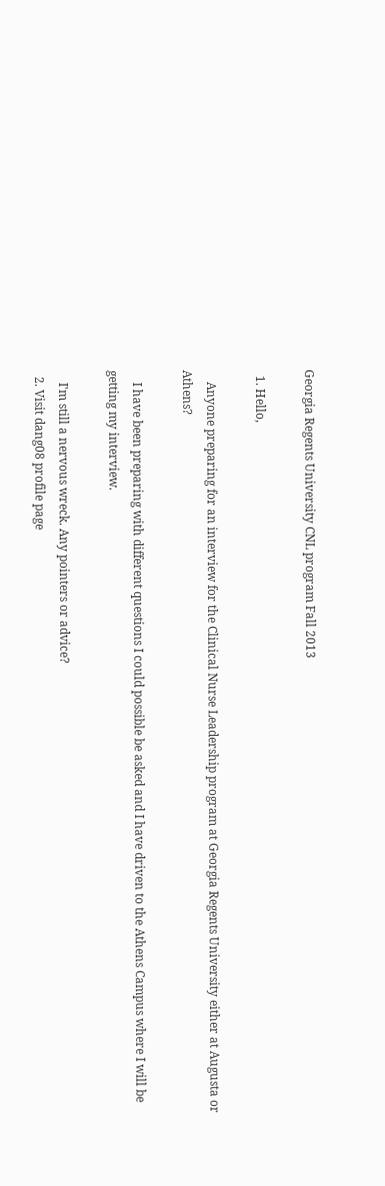Georgia Regents University CNL program Fall 2013

  1. Hello,

    Anyone preparing for an interview for the Clinical Nurse Leadership program at Georgia Regents University either at Augusta or Athens?

    I have been preparing with different questions I could possible be asked and I have driven to the Athens Campus where I will be getting my interview.

    I'm still a nervous wreck. Any pointers or advice?
  2. Visit dang08 profile page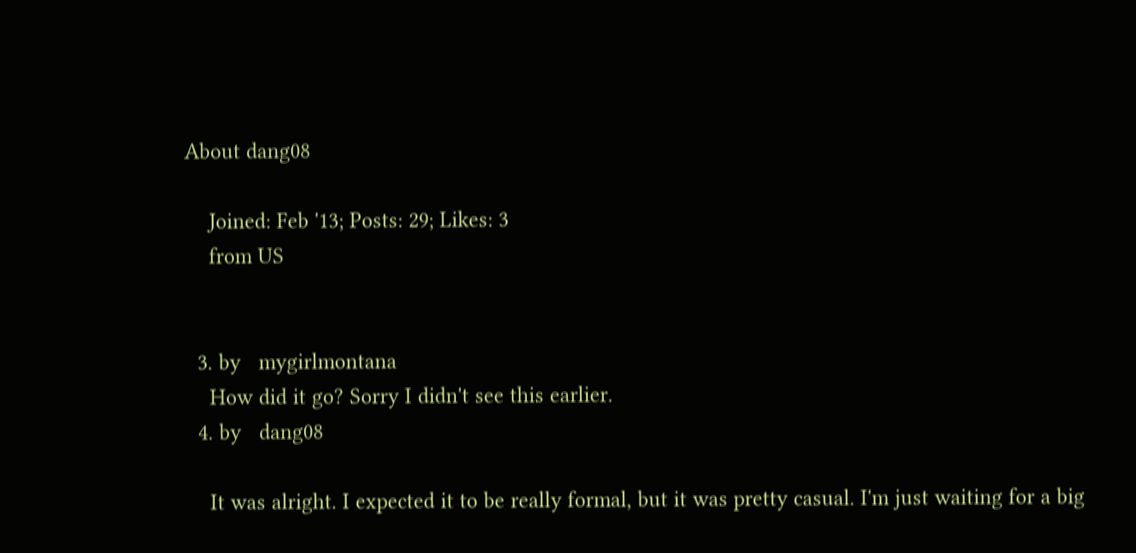About dang08

    Joined: Feb '13; Posts: 29; Likes: 3
    from US


  3. by   mygirlmontana
    How did it go? Sorry I didn't see this earlier.
  4. by   dang08

    It was alright. I expected it to be really formal, but it was pretty casual. I'm just waiting for a big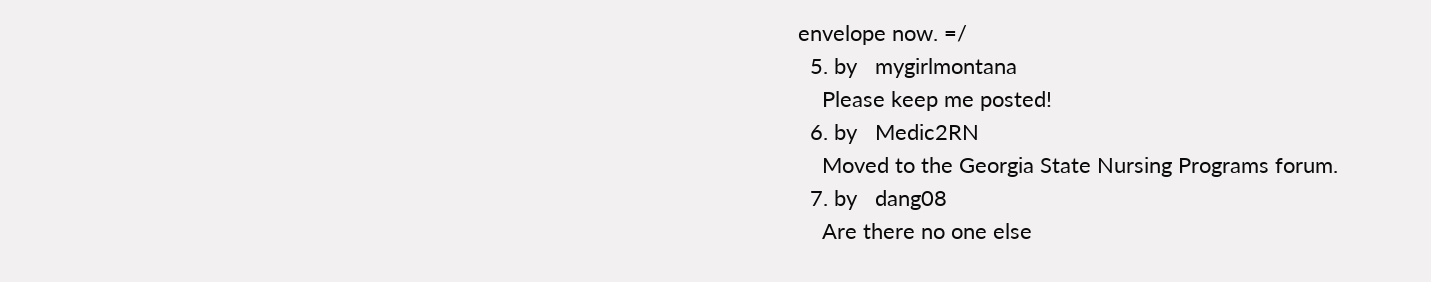envelope now. =/
  5. by   mygirlmontana
    Please keep me posted!
  6. by   Medic2RN
    Moved to the Georgia State Nursing Programs forum.
  7. by   dang08
    Are there no one else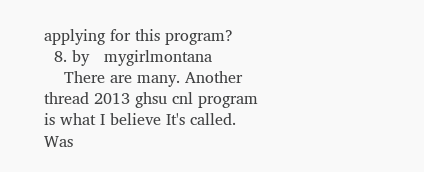applying for this program?
  8. by   mygirlmontana
    There are many. Another thread 2013 ghsu cnl program is what I believe It's called. Was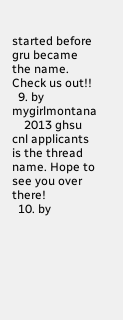started before gru became the name. Check us out!!
  9. by   mygirlmontana
    2013 ghsu cnl applicants is the thread name. Hope to see you over there!
  10. by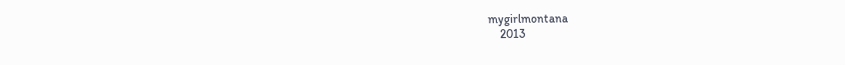mygirlmontana
    2013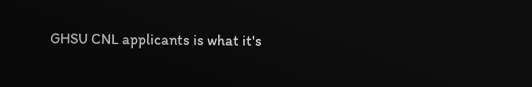GHSU CNL applicants is what it's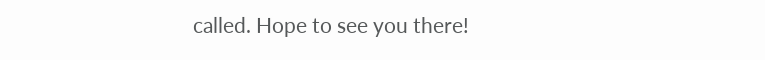called. Hope to see you there!